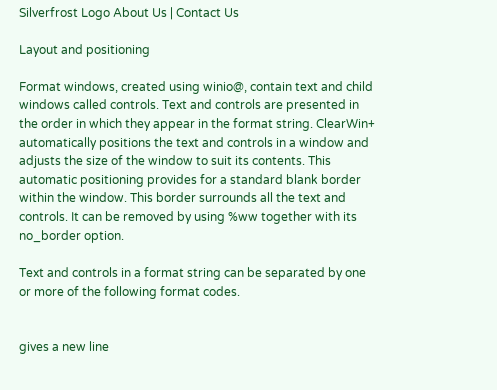Silverfrost Logo About Us | Contact Us

Layout and positioning

Format windows, created using winio@, contain text and child windows called controls. Text and controls are presented in the order in which they appear in the format string. ClearWin+ automatically positions the text and controls in a window and adjusts the size of the window to suit its contents. This automatic positioning provides for a standard blank border within the window. This border surrounds all the text and controls. It can be removed by using %ww together with its no_border option.

Text and controls in a format string can be separated by one or more of the following format codes.


gives a new line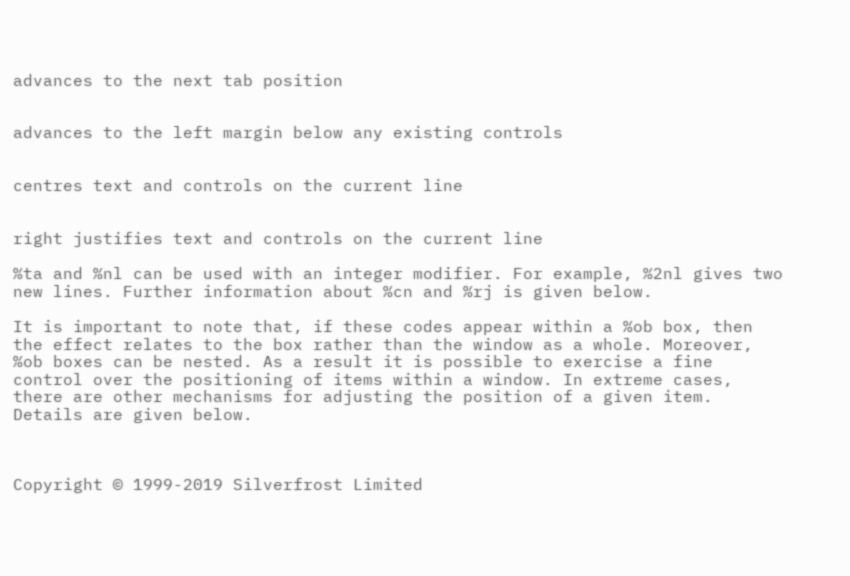advances to the next tab position


advances to the left margin below any existing controls


centres text and controls on the current line


right justifies text and controls on the current line

%ta and %nl can be used with an integer modifier. For example, %2nl gives two new lines. Further information about %cn and %rj is given below.

It is important to note that, if these codes appear within a %ob box, then the effect relates to the box rather than the window as a whole. Moreover, %ob boxes can be nested. As a result it is possible to exercise a fine control over the positioning of items within a window. In extreme cases, there are other mechanisms for adjusting the position of a given item. Details are given below.



Copyright © 1999-2019 Silverfrost Limited